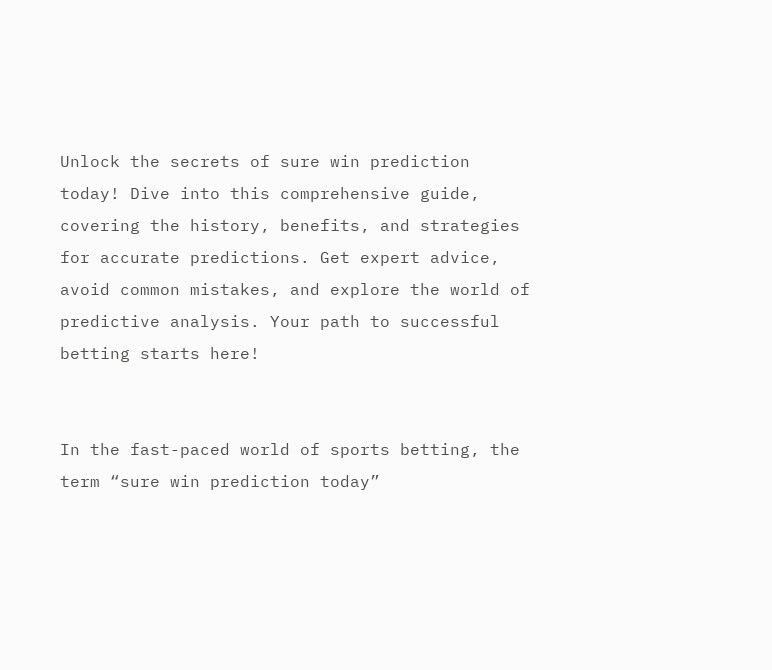Unlock the secrets of sure win prediction today! Dive into this comprehensive guide, covering the history, benefits, and strategies for accurate predictions. Get expert advice, avoid common mistakes, and explore the world of predictive analysis. Your path to successful betting starts here!


In the fast-paced world of sports betting, the term “sure win prediction today”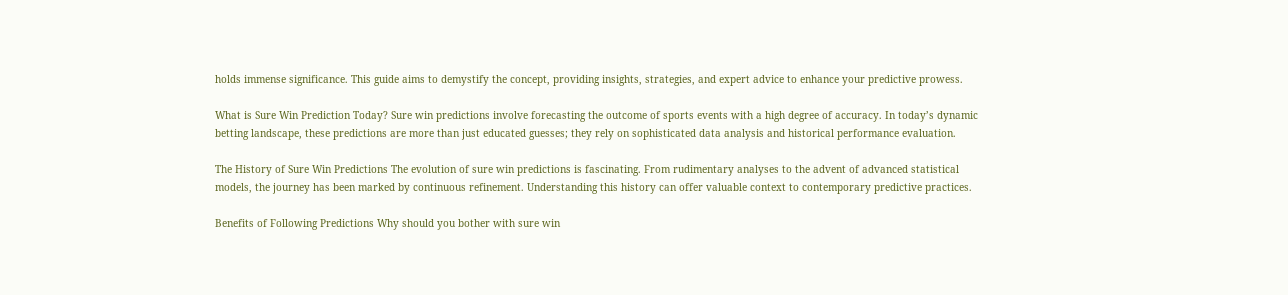holds immense significance. This guide aims to demystify the concept, providing insights, strategies, and expert advice to enhance your predictive prowess.

What is Sure Win Prediction Today? Sure win predictions involve forecasting the outcome of sports events with a high degree of accuracy. In today’s dynamic betting landscape, these predictions are more than just educated guesses; they rely on sophisticated data analysis and historical performance evaluation.

The History of Sure Win Predictions The evolution of sure win predictions is fascinating. From rudimentary analyses to the advent of advanced statistical models, the journey has been marked by continuous refinement. Understanding this history can offer valuable context to contemporary predictive practices.

Benefits of Following Predictions Why should you bother with sure win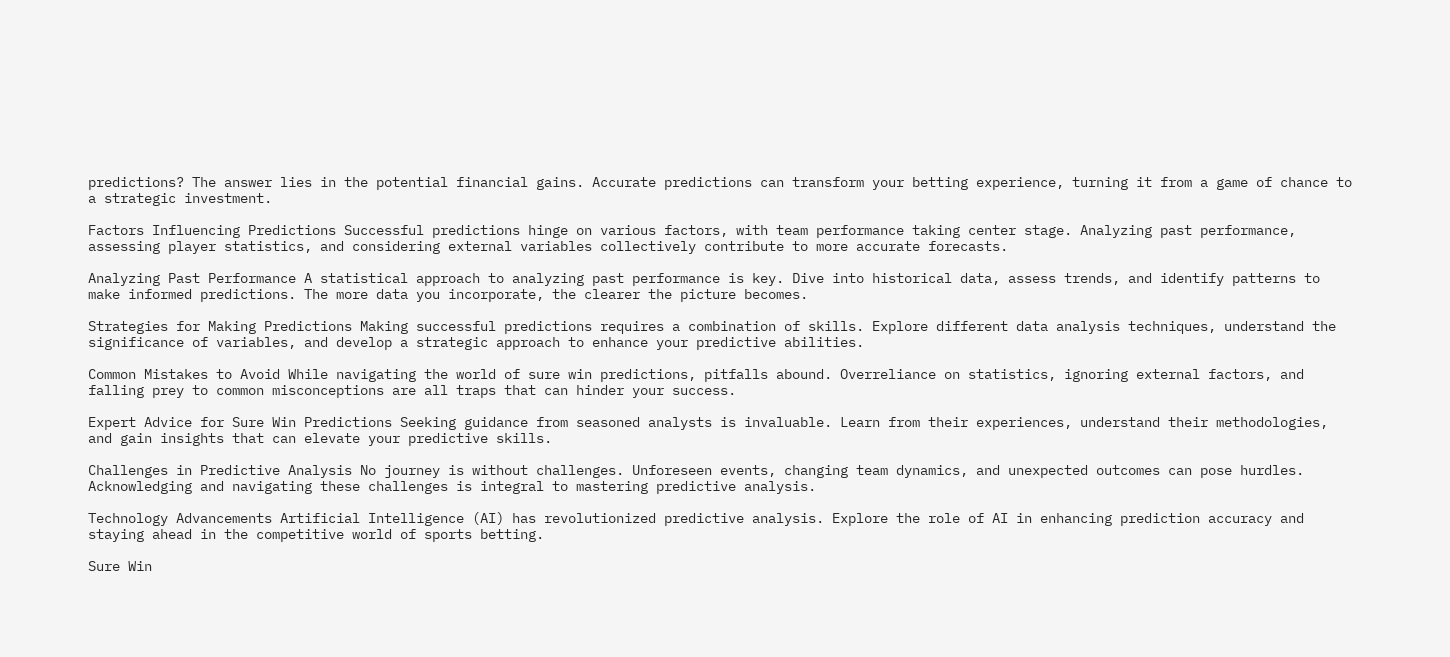predictions? The answer lies in the potential financial gains. Accurate predictions can transform your betting experience, turning it from a game of chance to a strategic investment.

Factors Influencing Predictions Successful predictions hinge on various factors, with team performance taking center stage. Analyzing past performance, assessing player statistics, and considering external variables collectively contribute to more accurate forecasts.

Analyzing Past Performance A statistical approach to analyzing past performance is key. Dive into historical data, assess trends, and identify patterns to make informed predictions. The more data you incorporate, the clearer the picture becomes.

Strategies for Making Predictions Making successful predictions requires a combination of skills. Explore different data analysis techniques, understand the significance of variables, and develop a strategic approach to enhance your predictive abilities.

Common Mistakes to Avoid While navigating the world of sure win predictions, pitfalls abound. Overreliance on statistics, ignoring external factors, and falling prey to common misconceptions are all traps that can hinder your success.

Expert Advice for Sure Win Predictions Seeking guidance from seasoned analysts is invaluable. Learn from their experiences, understand their methodologies, and gain insights that can elevate your predictive skills.

Challenges in Predictive Analysis No journey is without challenges. Unforeseen events, changing team dynamics, and unexpected outcomes can pose hurdles. Acknowledging and navigating these challenges is integral to mastering predictive analysis.

Technology Advancements Artificial Intelligence (AI) has revolutionized predictive analysis. Explore the role of AI in enhancing prediction accuracy and staying ahead in the competitive world of sports betting.

Sure Win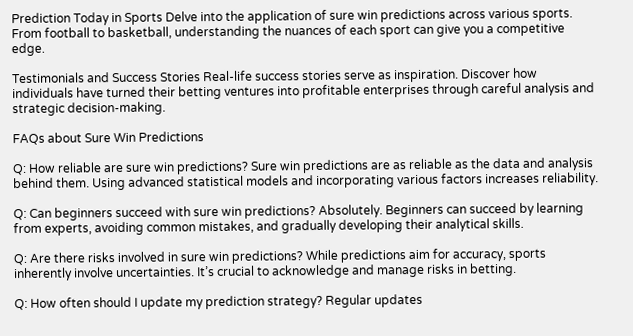Prediction Today in Sports Delve into the application of sure win predictions across various sports. From football to basketball, understanding the nuances of each sport can give you a competitive edge.

Testimonials and Success Stories Real-life success stories serve as inspiration. Discover how individuals have turned their betting ventures into profitable enterprises through careful analysis and strategic decision-making.

FAQs about Sure Win Predictions

Q: How reliable are sure win predictions? Sure win predictions are as reliable as the data and analysis behind them. Using advanced statistical models and incorporating various factors increases reliability.

Q: Can beginners succeed with sure win predictions? Absolutely. Beginners can succeed by learning from experts, avoiding common mistakes, and gradually developing their analytical skills.

Q: Are there risks involved in sure win predictions? While predictions aim for accuracy, sports inherently involve uncertainties. It’s crucial to acknowledge and manage risks in betting.

Q: How often should I update my prediction strategy? Regular updates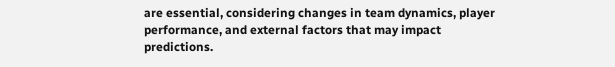are essential, considering changes in team dynamics, player performance, and external factors that may impact predictions.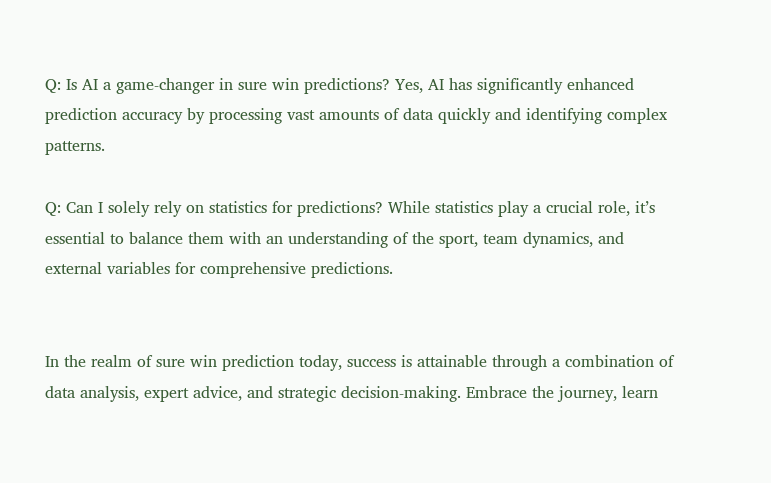Q: Is AI a game-changer in sure win predictions? Yes, AI has significantly enhanced prediction accuracy by processing vast amounts of data quickly and identifying complex patterns.

Q: Can I solely rely on statistics for predictions? While statistics play a crucial role, it’s essential to balance them with an understanding of the sport, team dynamics, and external variables for comprehensive predictions.


In the realm of sure win prediction today, success is attainable through a combination of data analysis, expert advice, and strategic decision-making. Embrace the journey, learn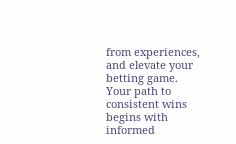from experiences, and elevate your betting game. Your path to consistent wins begins with informed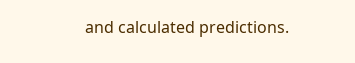and calculated predictions.